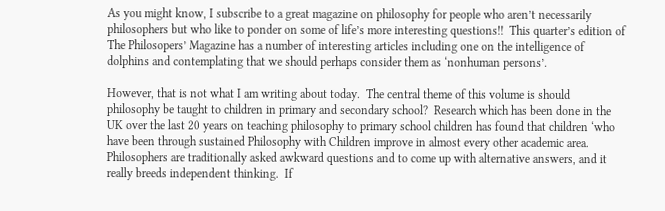As you might know, I subscribe to a great magazine on philosophy for people who aren’t necessarily philosophers but who like to ponder on some of life’s more interesting questions!!  This quarter’s edition of The Philosopers’ Magazine has a number of interesting articles including one on the intelligence of dolphins and contemplating that we should perhaps consider them as ‘nonhuman persons’.

However, that is not what I am writing about today.  The central theme of this volume is should philosophy be taught to children in primary and secondary school?  Research which has been done in the UK over the last 20 years on teaching philosophy to primary school children has found that children ‘who have been through sustained Philosophy with Children improve in almost every other academic area.  Philosophers are traditionally asked awkward questions and to come up with alternative answers, and it really breeds independent thinking.  If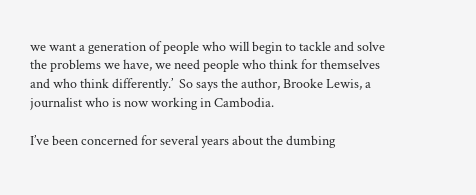we want a generation of people who will begin to tackle and solve the problems we have, we need people who think for themselves and who think differently.’  So says the author, Brooke Lewis, a journalist who is now working in Cambodia.

I’ve been concerned for several years about the dumbing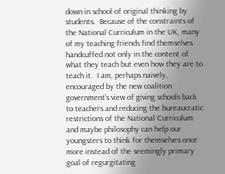down in school of original thinking by students.  Because of the constraints of the National Curriculum in the UK, many of my teaching friends find themselves handcuffed not only in the content of what they teach but even how they are to teach it.  I am, perhaps naively, encouraged by the new coalition government’s view of giving schools back to teachers and reducing the bureaucratic restrictions of the National Curriculum and maybe philosophy can help our youngsters to think for themselves once more instead of the seemingly primary goal of regurgitating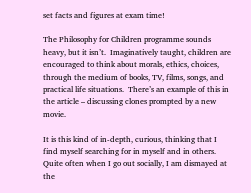set facts and figures at exam time!

The Philosophy for Children programme sounds heavy, but it isn’t.  Imaginatively taught, children are encouraged to think about morals, ethics, choices, through the medium of books, TV, films, songs, and practical life situations.  There’s an example of this in the article – discussing clones prompted by a new movie.

It is this kind of in-depth, curious, thinking that I find myself searching for in myself and in others.  Quite often when I go out socially, I am dismayed at the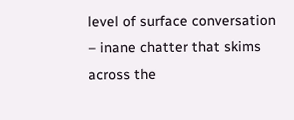level of surface conversation – inane chatter that skims across the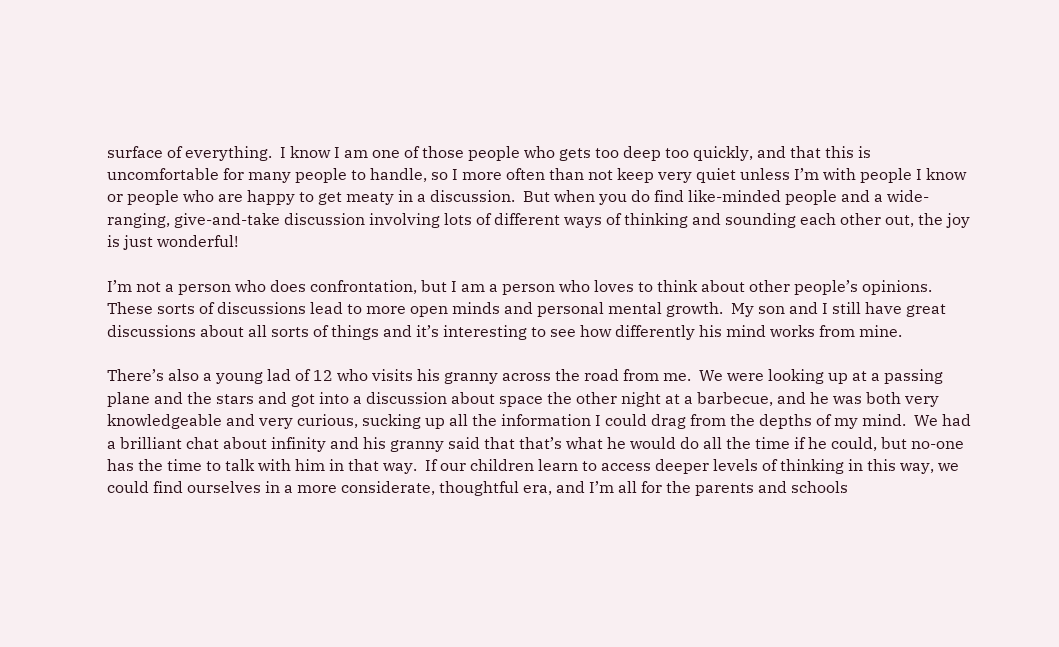surface of everything.  I know I am one of those people who gets too deep too quickly, and that this is uncomfortable for many people to handle, so I more often than not keep very quiet unless I’m with people I know or people who are happy to get meaty in a discussion.  But when you do find like-minded people and a wide-ranging, give-and-take discussion involving lots of different ways of thinking and sounding each other out, the joy is just wonderful!

I’m not a person who does confrontation, but I am a person who loves to think about other people’s opinions.  These sorts of discussions lead to more open minds and personal mental growth.  My son and I still have great discussions about all sorts of things and it’s interesting to see how differently his mind works from mine.

There’s also a young lad of 12 who visits his granny across the road from me.  We were looking up at a passing plane and the stars and got into a discussion about space the other night at a barbecue, and he was both very knowledgeable and very curious, sucking up all the information I could drag from the depths of my mind.  We had a brilliant chat about infinity and his granny said that that’s what he would do all the time if he could, but no-one has the time to talk with him in that way.  If our children learn to access deeper levels of thinking in this way, we could find ourselves in a more considerate, thoughtful era, and I’m all for the parents and schools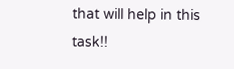that will help in this task!!